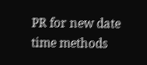PR for new date time methods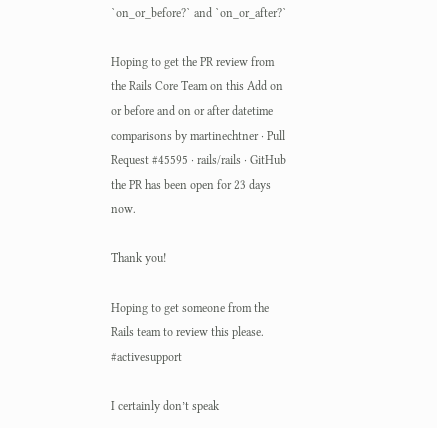`on_or_before?` and `on_or_after?`

Hoping to get the PR review from the Rails Core Team on this Add on or before and on or after datetime comparisons by martinechtner · Pull Request #45595 · rails/rails · GitHub the PR has been open for 23 days now.

Thank you!

Hoping to get someone from the Rails team to review this please. #activesupport

I certainly don’t speak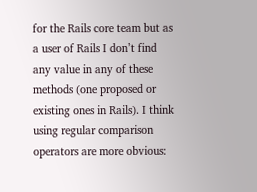for the Rails core team but as a user of Rails I don’t find any value in any of these methods (one proposed or existing ones in Rails). I think using regular comparison operators are more obvious: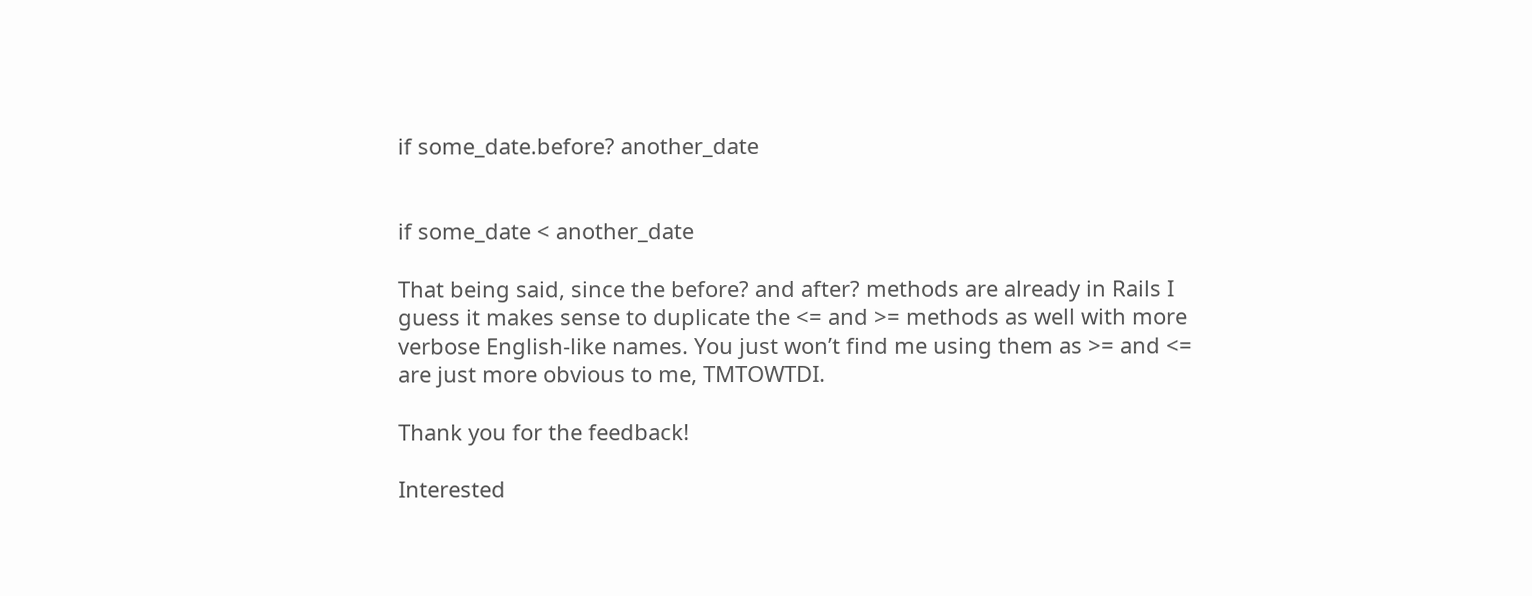if some_date.before? another_date


if some_date < another_date

That being said, since the before? and after? methods are already in Rails I guess it makes sense to duplicate the <= and >= methods as well with more verbose English-like names. You just won’t find me using them as >= and <= are just more obvious to me, TMTOWTDI.

Thank you for the feedback!

Interested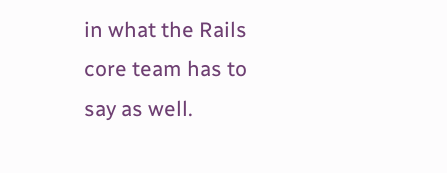in what the Rails core team has to say as well.